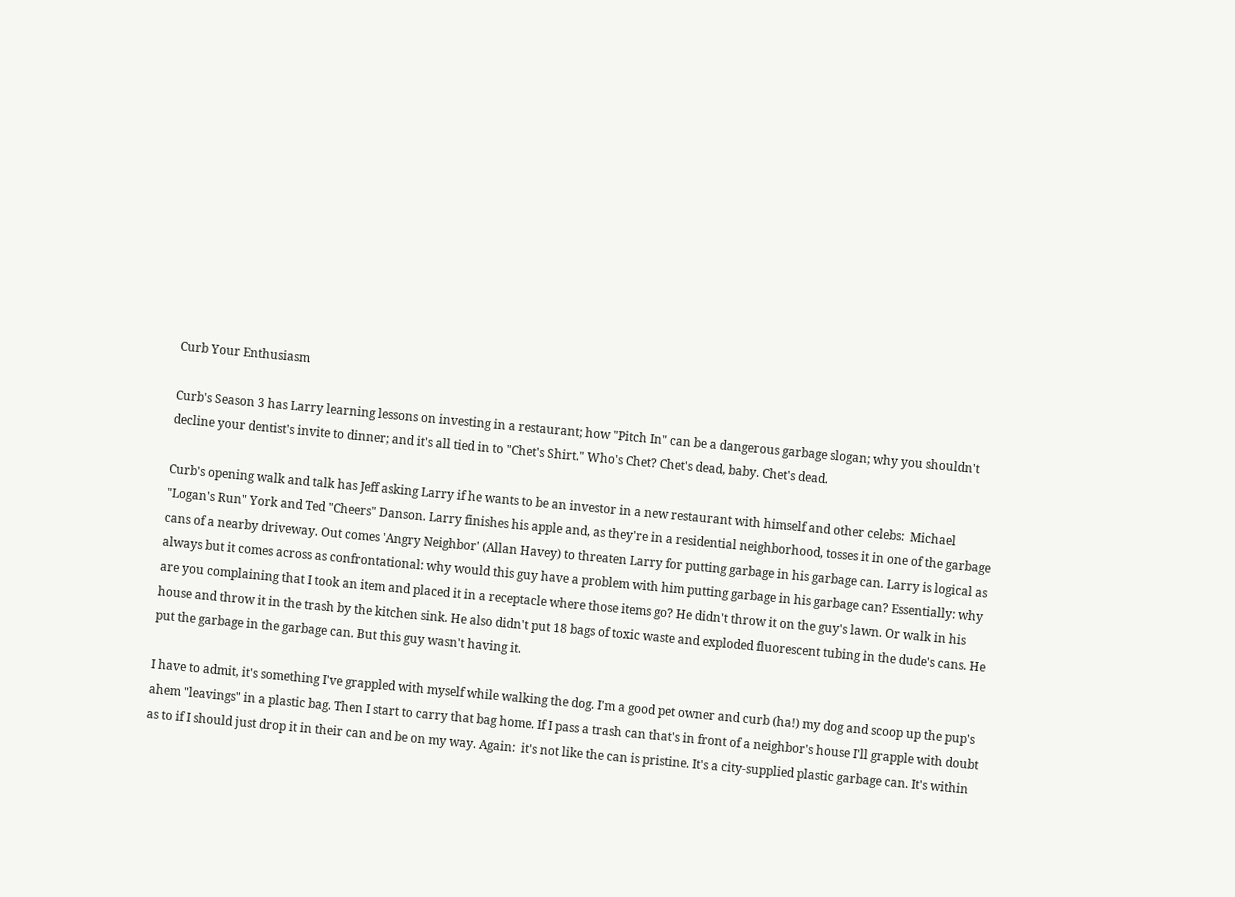Curb Your Enthusiasm

Curb's Season 3 has Larry learning lessons on investing in a restaurant; how "Pitch In" can be a dangerous garbage slogan; why you shouldn't decline your dentist's invite to dinner; and it's all tied in to "Chet's Shirt." Who's Chet? Chet's dead, baby. Chet's dead.

Curb's opening walk and talk has Jeff asking Larry if he wants to be an investor in a new restaurant with himself and other celebs:  Michael "Logan's Run" York and Ted "Cheers" Danson. Larry finishes his apple and, as they're in a residential neighborhood, tosses it in one of the garbage cans of a nearby driveway. Out comes 'Angry Neighbor' (Allan Havey) to threaten Larry for putting garbage in his garbage can. Larry is logical as always but it comes across as confrontational: why would this guy have a problem with him putting garbage in his garbage can? Essentially: why are you complaining that I took an item and placed it in a receptacle where those items go? He didn't throw it on the guy's lawn. Or walk in his house and throw it in the trash by the kitchen sink. He also didn't put 18 bags of toxic waste and exploded fluorescent tubing in the dude's cans. He put the garbage in the garbage can. But this guy wasn't having it.

I have to admit, it's something I've grappled with myself while walking the dog. I'm a good pet owner and curb (ha!) my dog and scoop up the pup's ahem "leavings" in a plastic bag. Then I start to carry that bag home. If I pass a trash can that's in front of a neighbor's house I'll grapple with doubt as to if I should just drop it in their can and be on my way. Again:  it's not like the can is pristine. It's a city-supplied plastic garbage can. It's within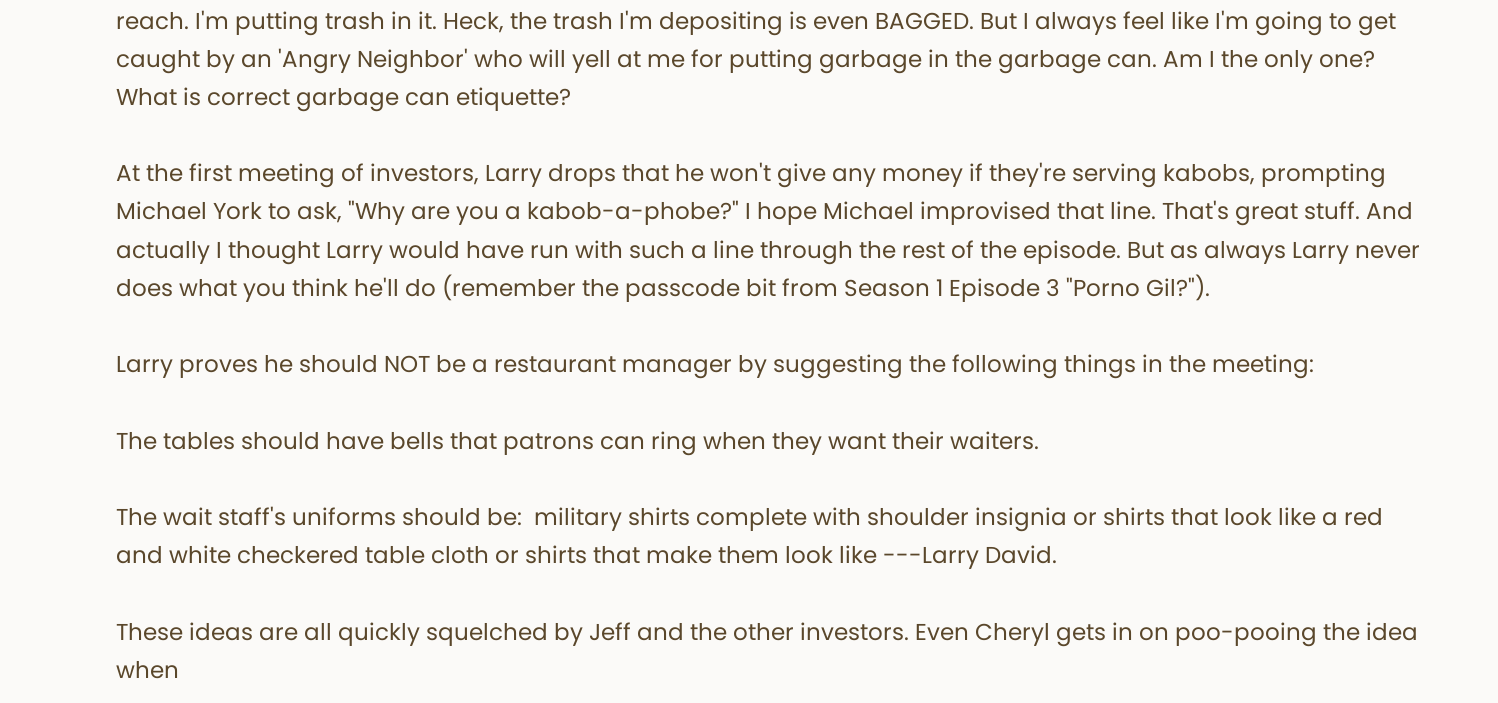reach. I'm putting trash in it. Heck, the trash I'm depositing is even BAGGED. But I always feel like I'm going to get caught by an 'Angry Neighbor' who will yell at me for putting garbage in the garbage can. Am I the only one? What is correct garbage can etiquette?

At the first meeting of investors, Larry drops that he won't give any money if they're serving kabobs, prompting Michael York to ask, "Why are you a kabob-a-phobe?" I hope Michael improvised that line. That's great stuff. And actually I thought Larry would have run with such a line through the rest of the episode. But as always Larry never does what you think he'll do (remember the passcode bit from Season 1 Episode 3 "Porno Gil?").

Larry proves he should NOT be a restaurant manager by suggesting the following things in the meeting:

The tables should have bells that patrons can ring when they want their waiters.

The wait staff's uniforms should be:  military shirts complete with shoulder insignia or shirts that look like a red and white checkered table cloth or shirts that make them look like ---Larry David.

These ideas are all quickly squelched by Jeff and the other investors. Even Cheryl gets in on poo-pooing the idea when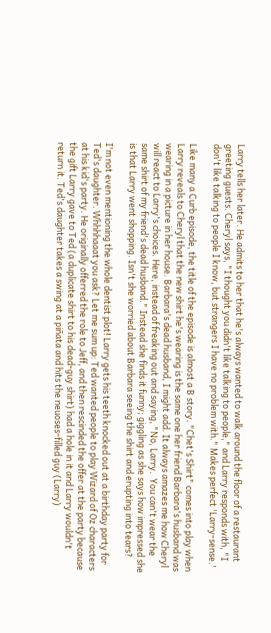Larry tells her later. He admits to her that he's always wanted to walk around the floor of a restaurant greeting guests. Cheryl says, "I thought you didn't like talking to people," and Larry responds with, "I don't like talking to people I know, but strangers I have no problem with." Makes perfect 'Larry-sense.'

Like many a Curb episode, the title of the episode is almost a B story. "Chet's Shirt" comes into play when Larry reveals to Cheryl that the new shirt he's wearing is the same one her friend Barbara's husband was wearing in a picture in her house. Barbara's dead husband, I might add. It always amazes me how Cheryl will react to Larry's choices. Here, instead of freaking out and saying, "No, Larry.  You can't wear the same shirt of my friend's dead husband." Instead she finds it funny; giggling as she says how impressed she is that Larry went shopping. Isn't she worried about Barbara seeing the shirt and erupting into tears?

I'm not even mentioning the whole dentist plot! Larry gets his teeth knocked out at a birthday party for Ted's daughter. Whhhhaaat you ask? Let me sum up: Ted wanted people to play Wizard of Oz characters at his kid's party. He originally offerred the role to Jeff, and then rescinded the offer at the party because the gift Larry gave to Ted (a duplicate shirt to his dead-guy shirt) had a hole in it and Larry wouldn't return it. Ted's daughter takes a swing at a piñata and hits the neuoses-filled guy (Larry)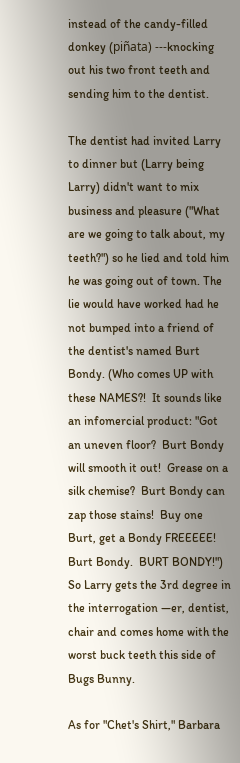instead of the candy-filled donkey (piñata) ---knocking out his two front teeth and sending him to the dentist.

The dentist had invited Larry to dinner but (Larry being Larry) didn't want to mix business and pleasure ("What are we going to talk about, my teeth?") so he lied and told him he was going out of town. The lie would have worked had he not bumped into a friend of the dentist's named Burt Bondy. (Who comes UP with these NAMES?!  It sounds like an infomercial product: "Got an uneven floor?  Burt Bondy will smooth it out!  Grease on a silk chemise?  Burt Bondy can zap those stains!  Buy one Burt, get a Bondy FREEEEE!  Burt Bondy.  BURT BONDY!") So Larry gets the 3rd degree in the interrogation —er, dentist, chair and comes home with the worst buck teeth this side of Bugs Bunny.

As for "Chet's Shirt," Barbara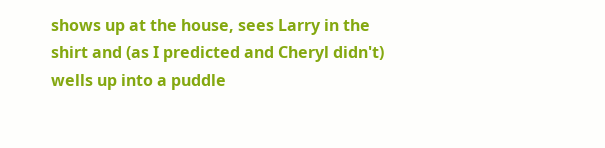shows up at the house, sees Larry in the shirt and (as I predicted and Cheryl didn't) wells up into a puddle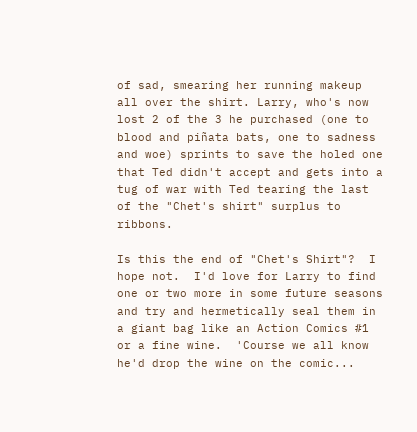of sad, smearing her running makeup all over the shirt. Larry, who's now lost 2 of the 3 he purchased (one to blood and piñata bats, one to sadness and woe) sprints to save the holed one that Ted didn't accept and gets into a tug of war with Ted tearing the last of the "Chet's shirt" surplus to ribbons.

Is this the end of "Chet's Shirt"?  I hope not.  I'd love for Larry to find one or two more in some future seasons and try and hermetically seal them in a giant bag like an Action Comics #1 or a fine wine.  'Course we all know he'd drop the wine on the comic...